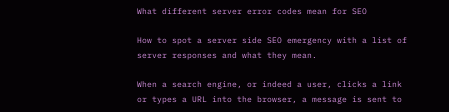What different server error codes mean for SEO

How to spot a server side SEO emergency with a list of server responses and what they mean.

When a search engine, or indeed a user, clicks a link or types a URL into the browser, a message is sent to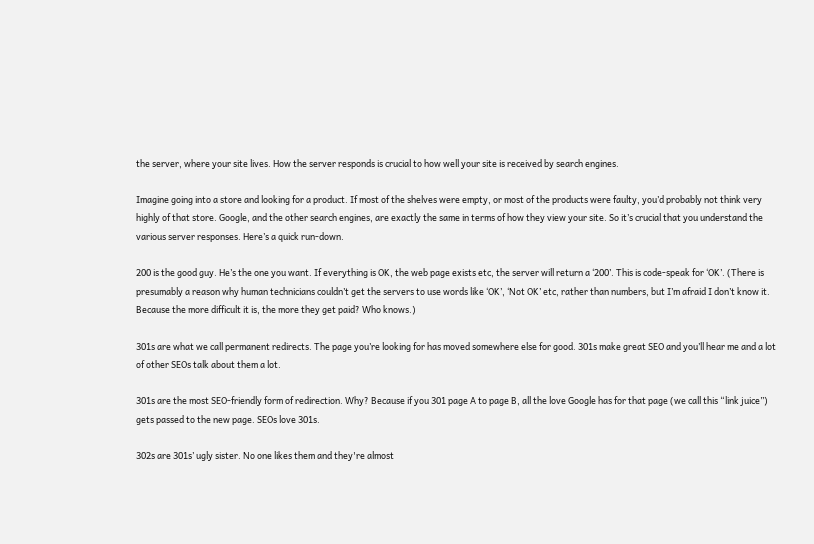the server, where your site lives. How the server responds is crucial to how well your site is received by search engines.

Imagine going into a store and looking for a product. If most of the shelves were empty, or most of the products were faulty, you’d probably not think very highly of that store. Google, and the other search engines, are exactly the same in terms of how they view your site. So it’s crucial that you understand the various server responses. Here’s a quick run-down.

200 is the good guy. He’s the one you want. If everything is OK, the web page exists etc, the server will return a ‘200’. This is code-speak for ‘OK’. (There is presumably a reason why human technicians couldn’t get the servers to use words like ‘OK’, ‘Not OK’ etc, rather than numbers, but I’m afraid I don’t know it. Because the more difficult it is, the more they get paid? Who knows.)

301s are what we call permanent redirects. The page you’re looking for has moved somewhere else for good. 301s make great SEO and you’ll hear me and a lot of other SEOs talk about them a lot.

301s are the most SEO-friendly form of redirection. Why? Because if you 301 page A to page B, all the love Google has for that page (we call this “link juice”) gets passed to the new page. SEOs love 301s.

302s are 301s’ ugly sister. No one likes them and they're almost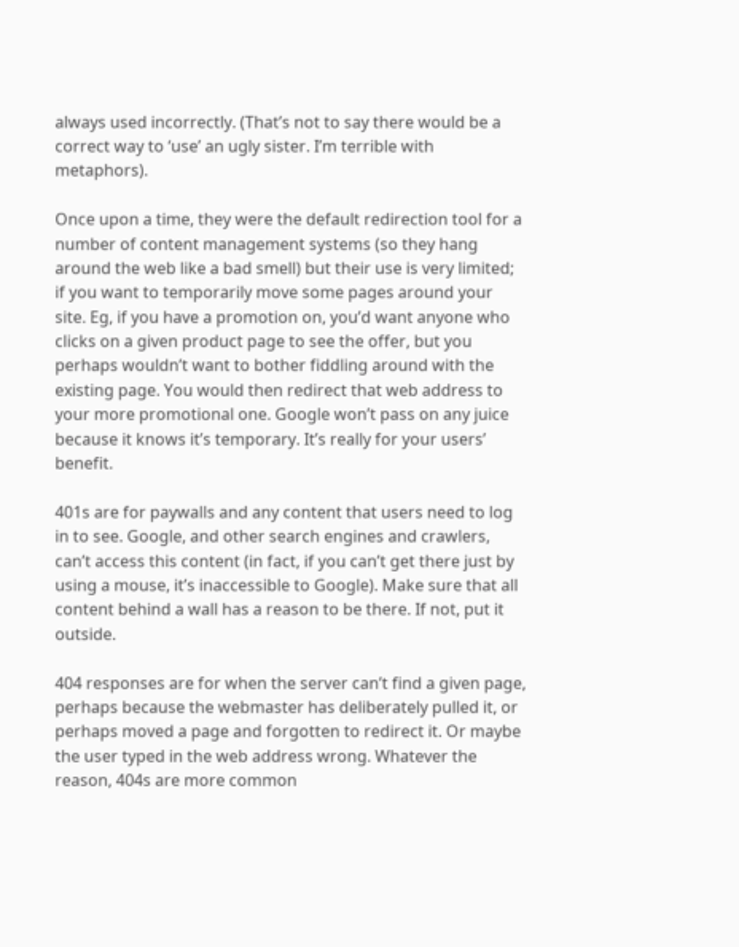always used incorrectly. (That’s not to say there would be a correct way to ‘use’ an ugly sister. I’m terrible with metaphors).

Once upon a time, they were the default redirection tool for a number of content management systems (so they hang around the web like a bad smell) but their use is very limited; if you want to temporarily move some pages around your site. Eg, if you have a promotion on, you’d want anyone who clicks on a given product page to see the offer, but you perhaps wouldn’t want to bother fiddling around with the existing page. You would then redirect that web address to your more promotional one. Google won’t pass on any juice because it knows it’s temporary. It’s really for your users’ benefit.

401s are for paywalls and any content that users need to log in to see. Google, and other search engines and crawlers, can’t access this content (in fact, if you can’t get there just by using a mouse, it’s inaccessible to Google). Make sure that all content behind a wall has a reason to be there. If not, put it outside.

404 responses are for when the server can’t find a given page, perhaps because the webmaster has deliberately pulled it, or perhaps moved a page and forgotten to redirect it. Or maybe the user typed in the web address wrong. Whatever the reason, 404s are more common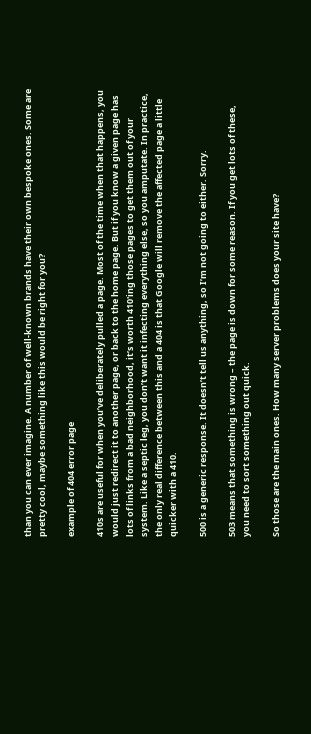than you can ever imagine. A number of well-known brands have their own bespoke ones. Some are pretty cool, maybe something like this would be right for you?

example of 404 error page

410s are useful for when you’ve deliberately pulled a page. Most of the time when that happens, you would just redirect it to another page, or back to the home page. But if you know a given page has lots of links from a bad neighborhood, it’s worth 410'ing those pages to get them out of your system. Like a septic leg, you don’t want it infecting everything else, so you amputate. In practice, the only real difference between this and a 404 is that Google will remove the affected page a little quicker with a 410.

500 is a generic response. It doesn’t tell us anything, so I’m not going to either. Sorry.

503 means that something is wrong – the page is down for some reason. If you get lots of these, you need to sort something out quick.

So those are the main ones. How many server problems does your site have?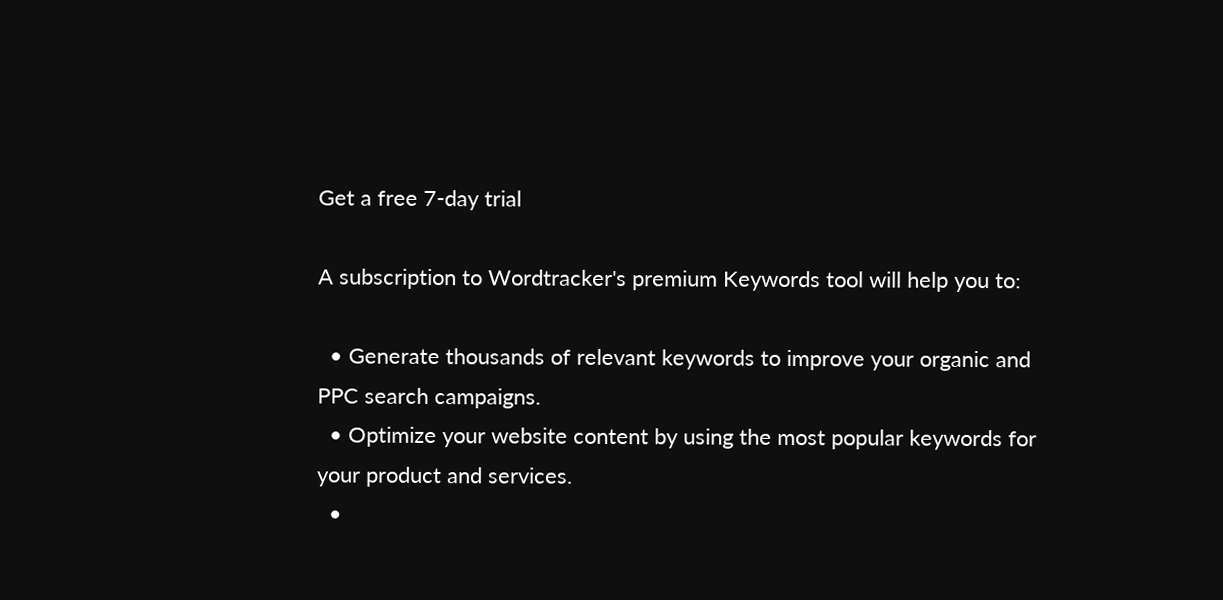Get a free 7-day trial

A subscription to Wordtracker's premium Keywords tool will help you to:

  • Generate thousands of relevant keywords to improve your organic and PPC search campaigns.
  • Optimize your website content by using the most popular keywords for your product and services.
  •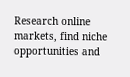Research online markets, find niche opportunities and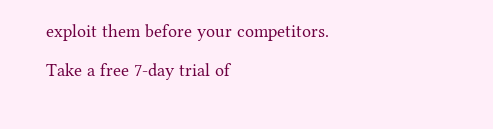exploit them before your competitors.

Take a free 7-day trial of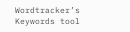Wordtracker’s Keywords tool